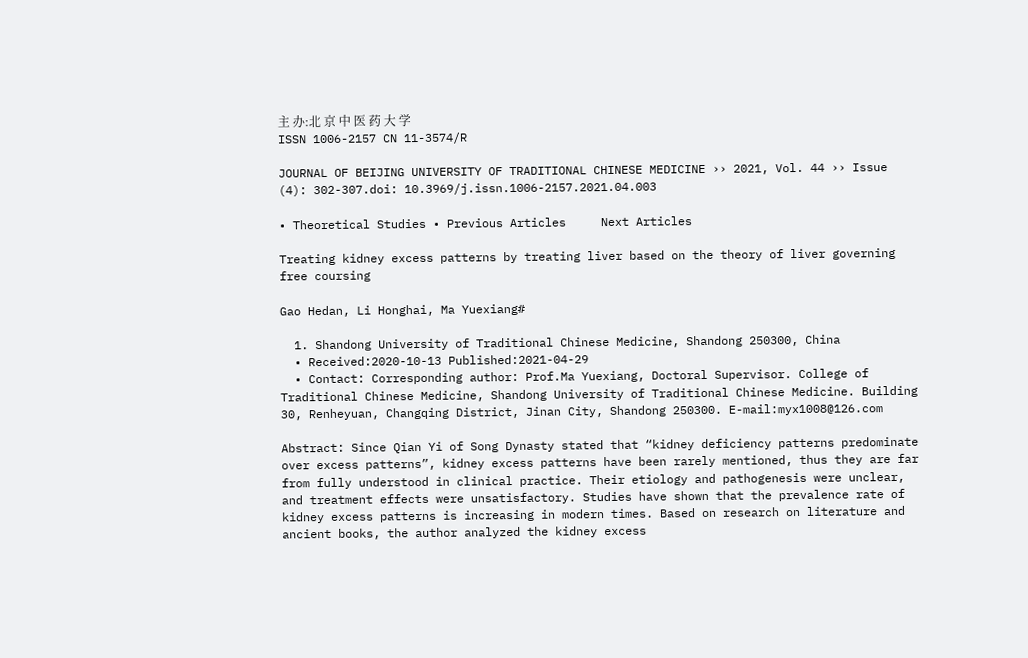主 办:北 京 中 医 药 大 学
ISSN 1006-2157 CN 11-3574/R

JOURNAL OF BEIJING UNIVERSITY OF TRADITIONAL CHINESE MEDICINE ›› 2021, Vol. 44 ›› Issue (4): 302-307.doi: 10.3969/j.issn.1006-2157.2021.04.003

• Theoretical Studies • Previous Articles     Next Articles

Treating kidney excess patterns by treating liver based on the theory of liver governing free coursing

Gao Hedan, Li Honghai, Ma Yuexiang#

  1. Shandong University of Traditional Chinese Medicine, Shandong 250300, China
  • Received:2020-10-13 Published:2021-04-29
  • Contact: Corresponding author: Prof.Ma Yuexiang, Doctoral Supervisor. College of Traditional Chinese Medicine, Shandong University of Traditional Chinese Medicine. Building 30, Renheyuan, Changqing District, Jinan City, Shandong 250300. E-mail:myx1008@126.com

Abstract: Since Qian Yi of Song Dynasty stated that “kidney deficiency patterns predominate over excess patterns”, kidney excess patterns have been rarely mentioned, thus they are far from fully understood in clinical practice. Their etiology and pathogenesis were unclear, and treatment effects were unsatisfactory. Studies have shown that the prevalence rate of kidney excess patterns is increasing in modern times. Based on research on literature and ancient books, the author analyzed the kidney excess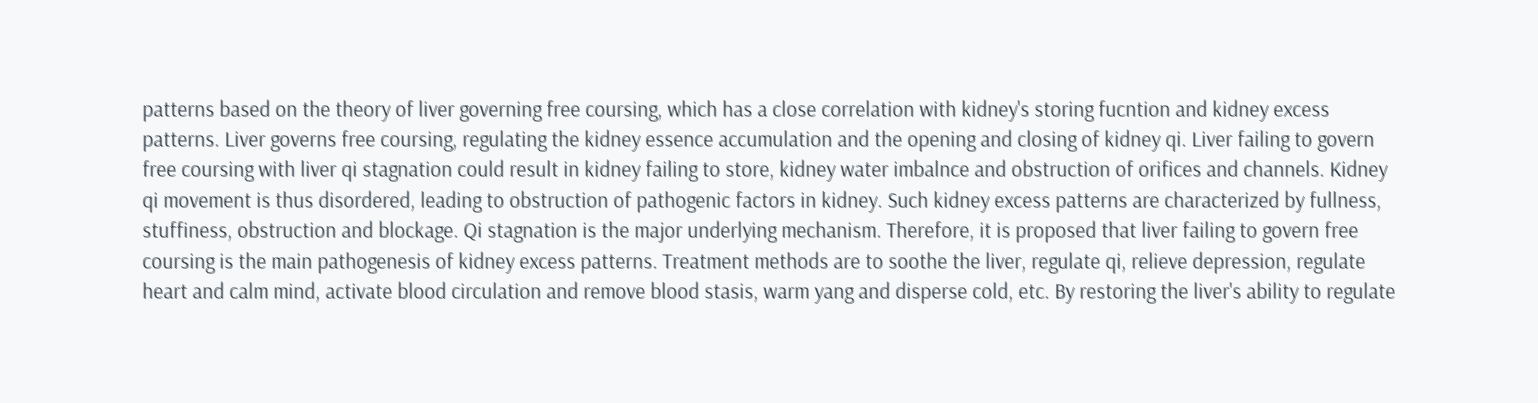patterns based on the theory of liver governing free coursing, which has a close correlation with kidney's storing fucntion and kidney excess patterns. Liver governs free coursing, regulating the kidney essence accumulation and the opening and closing of kidney qi. Liver failing to govern free coursing with liver qi stagnation could result in kidney failing to store, kidney water imbalnce and obstruction of orifices and channels. Kidney qi movement is thus disordered, leading to obstruction of pathogenic factors in kidney. Such kidney excess patterns are characterized by fullness, stuffiness, obstruction and blockage. Qi stagnation is the major underlying mechanism. Therefore, it is proposed that liver failing to govern free coursing is the main pathogenesis of kidney excess patterns. Treatment methods are to soothe the liver, regulate qi, relieve depression, regulate heart and calm mind, activate blood circulation and remove blood stasis, warm yang and disperse cold, etc. By restoring the liver's ability to regulate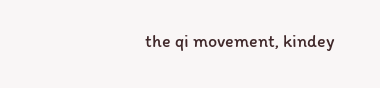the qi movement, kindey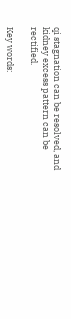qi stagnation can be resolved, and kidney excess pattern can be rectified.

Key words: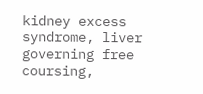kidney excess syndrome, liver governing free coursing,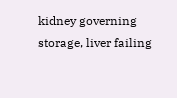kidney governing storage, liver failing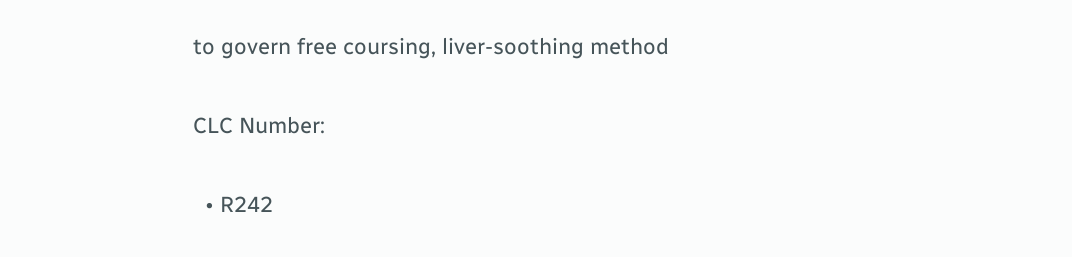to govern free coursing, liver-soothing method

CLC Number:

  • R242